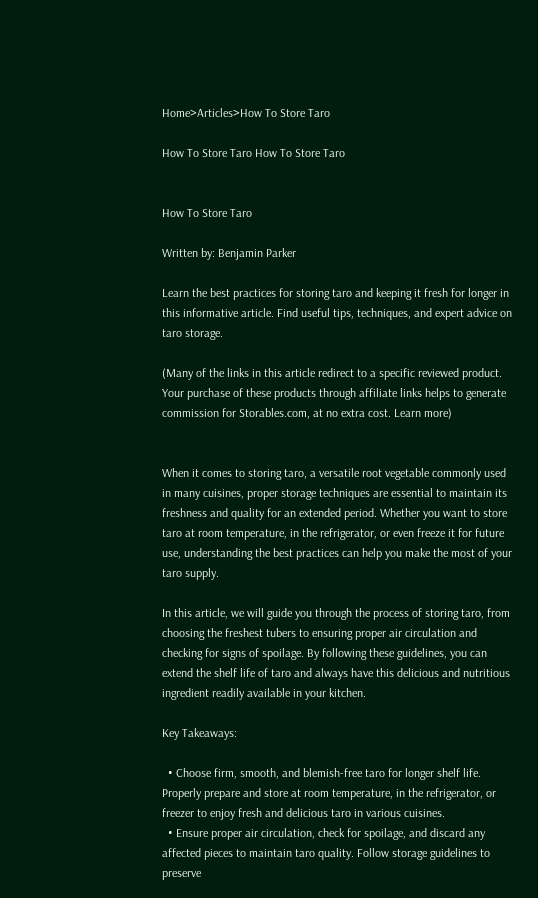Home>Articles>How To Store Taro

How To Store Taro How To Store Taro


How To Store Taro

Written by: Benjamin Parker

Learn the best practices for storing taro and keeping it fresh for longer in this informative article. Find useful tips, techniques, and expert advice on taro storage.

(Many of the links in this article redirect to a specific reviewed product. Your purchase of these products through affiliate links helps to generate commission for Storables.com, at no extra cost. Learn more)


When it comes to storing taro, a versatile root vegetable commonly used in many cuisines, proper storage techniques are essential to maintain its freshness and quality for an extended period. Whether you want to store taro at room temperature, in the refrigerator, or even freeze it for future use, understanding the best practices can help you make the most of your taro supply.

In this article, we will guide you through the process of storing taro, from choosing the freshest tubers to ensuring proper air circulation and checking for signs of spoilage. By following these guidelines, you can extend the shelf life of taro and always have this delicious and nutritious ingredient readily available in your kitchen.

Key Takeaways:

  • Choose firm, smooth, and blemish-free taro for longer shelf life. Properly prepare and store at room temperature, in the refrigerator, or freezer to enjoy fresh and delicious taro in various cuisines.
  • Ensure proper air circulation, check for spoilage, and discard any affected pieces to maintain taro quality. Follow storage guidelines to preserve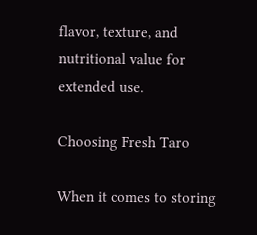flavor, texture, and nutritional value for extended use.

Choosing Fresh Taro

When it comes to storing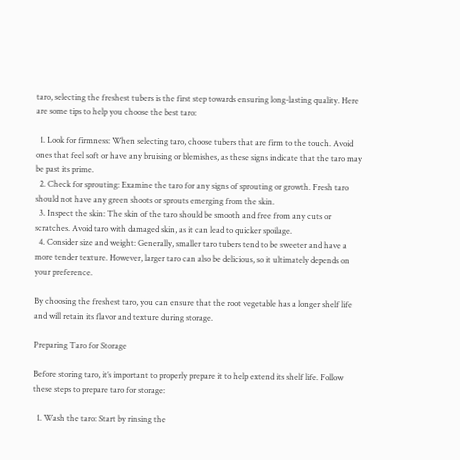taro, selecting the freshest tubers is the first step towards ensuring long-lasting quality. Here are some tips to help you choose the best taro:

  1. Look for firmness: When selecting taro, choose tubers that are firm to the touch. Avoid ones that feel soft or have any bruising or blemishes, as these signs indicate that the taro may be past its prime.
  2. Check for sprouting: Examine the taro for any signs of sprouting or growth. Fresh taro should not have any green shoots or sprouts emerging from the skin.
  3. Inspect the skin: The skin of the taro should be smooth and free from any cuts or scratches. Avoid taro with damaged skin, as it can lead to quicker spoilage.
  4. Consider size and weight: Generally, smaller taro tubers tend to be sweeter and have a more tender texture. However, larger taro can also be delicious, so it ultimately depends on your preference.

By choosing the freshest taro, you can ensure that the root vegetable has a longer shelf life and will retain its flavor and texture during storage.

Preparing Taro for Storage

Before storing taro, it’s important to properly prepare it to help extend its shelf life. Follow these steps to prepare taro for storage:

  1. Wash the taro: Start by rinsing the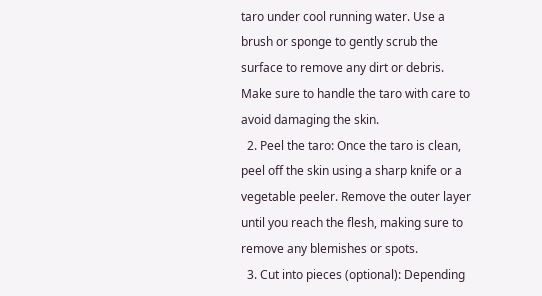taro under cool running water. Use a brush or sponge to gently scrub the surface to remove any dirt or debris. Make sure to handle the taro with care to avoid damaging the skin.
  2. Peel the taro: Once the taro is clean, peel off the skin using a sharp knife or a vegetable peeler. Remove the outer layer until you reach the flesh, making sure to remove any blemishes or spots.
  3. Cut into pieces (optional): Depending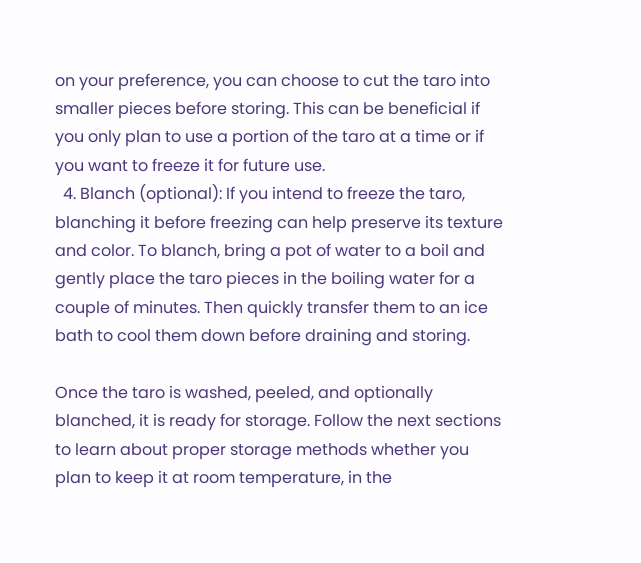on your preference, you can choose to cut the taro into smaller pieces before storing. This can be beneficial if you only plan to use a portion of the taro at a time or if you want to freeze it for future use.
  4. Blanch (optional): If you intend to freeze the taro, blanching it before freezing can help preserve its texture and color. To blanch, bring a pot of water to a boil and gently place the taro pieces in the boiling water for a couple of minutes. Then quickly transfer them to an ice bath to cool them down before draining and storing.

Once the taro is washed, peeled, and optionally blanched, it is ready for storage. Follow the next sections to learn about proper storage methods whether you plan to keep it at room temperature, in the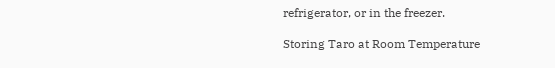refrigerator, or in the freezer.

Storing Taro at Room Temperature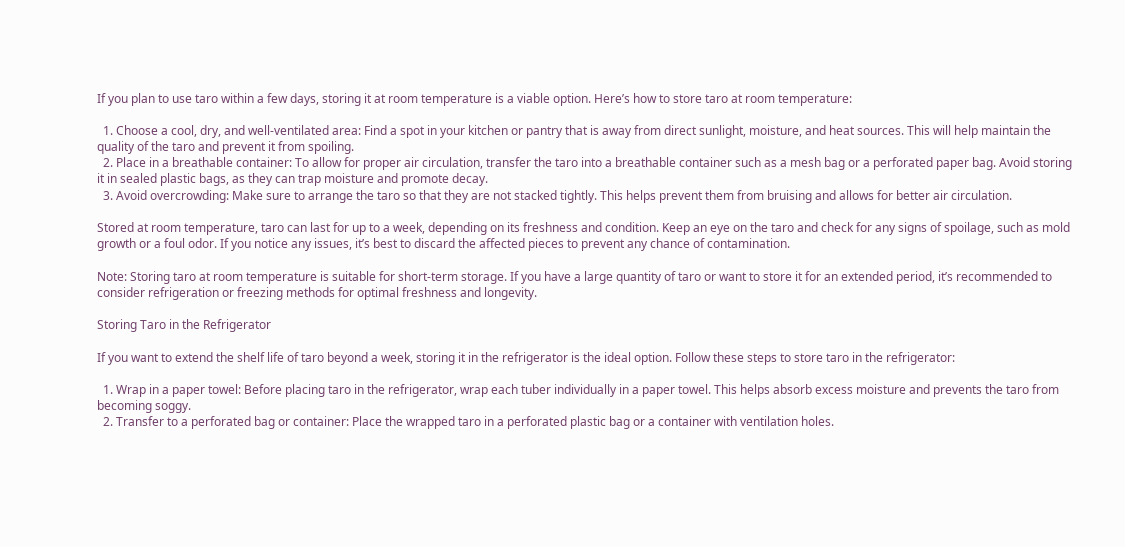If you plan to use taro within a few days, storing it at room temperature is a viable option. Here’s how to store taro at room temperature:

  1. Choose a cool, dry, and well-ventilated area: Find a spot in your kitchen or pantry that is away from direct sunlight, moisture, and heat sources. This will help maintain the quality of the taro and prevent it from spoiling.
  2. Place in a breathable container: To allow for proper air circulation, transfer the taro into a breathable container such as a mesh bag or a perforated paper bag. Avoid storing it in sealed plastic bags, as they can trap moisture and promote decay.
  3. Avoid overcrowding: Make sure to arrange the taro so that they are not stacked tightly. This helps prevent them from bruising and allows for better air circulation.

Stored at room temperature, taro can last for up to a week, depending on its freshness and condition. Keep an eye on the taro and check for any signs of spoilage, such as mold growth or a foul odor. If you notice any issues, it’s best to discard the affected pieces to prevent any chance of contamination.

Note: Storing taro at room temperature is suitable for short-term storage. If you have a large quantity of taro or want to store it for an extended period, it’s recommended to consider refrigeration or freezing methods for optimal freshness and longevity.

Storing Taro in the Refrigerator

If you want to extend the shelf life of taro beyond a week, storing it in the refrigerator is the ideal option. Follow these steps to store taro in the refrigerator:

  1. Wrap in a paper towel: Before placing taro in the refrigerator, wrap each tuber individually in a paper towel. This helps absorb excess moisture and prevents the taro from becoming soggy.
  2. Transfer to a perforated bag or container: Place the wrapped taro in a perforated plastic bag or a container with ventilation holes.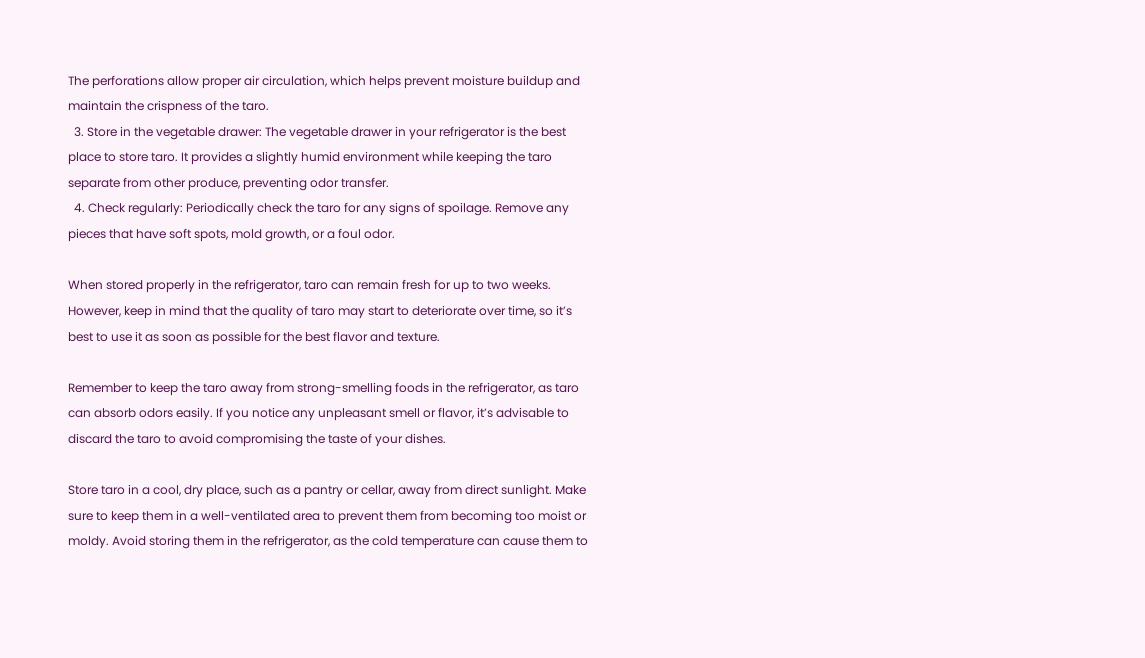The perforations allow proper air circulation, which helps prevent moisture buildup and maintain the crispness of the taro.
  3. Store in the vegetable drawer: The vegetable drawer in your refrigerator is the best place to store taro. It provides a slightly humid environment while keeping the taro separate from other produce, preventing odor transfer.
  4. Check regularly: Periodically check the taro for any signs of spoilage. Remove any pieces that have soft spots, mold growth, or a foul odor.

When stored properly in the refrigerator, taro can remain fresh for up to two weeks. However, keep in mind that the quality of taro may start to deteriorate over time, so it’s best to use it as soon as possible for the best flavor and texture.

Remember to keep the taro away from strong-smelling foods in the refrigerator, as taro can absorb odors easily. If you notice any unpleasant smell or flavor, it’s advisable to discard the taro to avoid compromising the taste of your dishes.

Store taro in a cool, dry place, such as a pantry or cellar, away from direct sunlight. Make sure to keep them in a well-ventilated area to prevent them from becoming too moist or moldy. Avoid storing them in the refrigerator, as the cold temperature can cause them to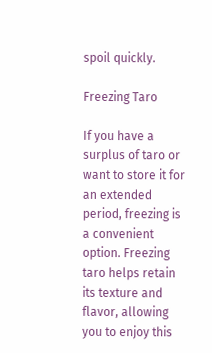spoil quickly.

Freezing Taro

If you have a surplus of taro or want to store it for an extended period, freezing is a convenient option. Freezing taro helps retain its texture and flavor, allowing you to enjoy this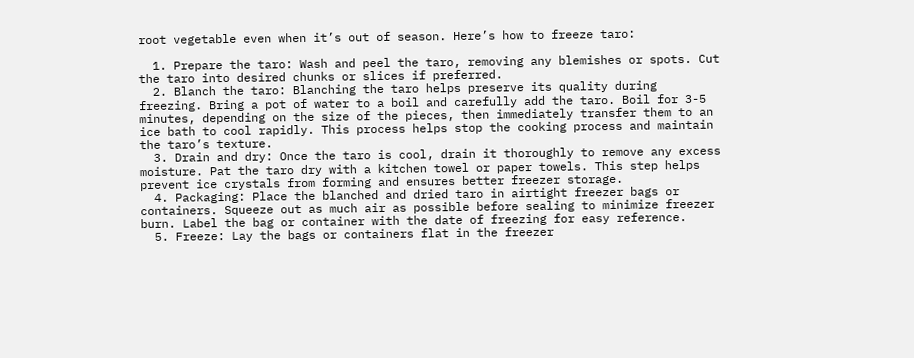root vegetable even when it’s out of season. Here’s how to freeze taro:

  1. Prepare the taro: Wash and peel the taro, removing any blemishes or spots. Cut the taro into desired chunks or slices if preferred.
  2. Blanch the taro: Blanching the taro helps preserve its quality during freezing. Bring a pot of water to a boil and carefully add the taro. Boil for 3-5 minutes, depending on the size of the pieces, then immediately transfer them to an ice bath to cool rapidly. This process helps stop the cooking process and maintain the taro’s texture.
  3. Drain and dry: Once the taro is cool, drain it thoroughly to remove any excess moisture. Pat the taro dry with a kitchen towel or paper towels. This step helps prevent ice crystals from forming and ensures better freezer storage.
  4. Packaging: Place the blanched and dried taro in airtight freezer bags or containers. Squeeze out as much air as possible before sealing to minimize freezer burn. Label the bag or container with the date of freezing for easy reference.
  5. Freeze: Lay the bags or containers flat in the freezer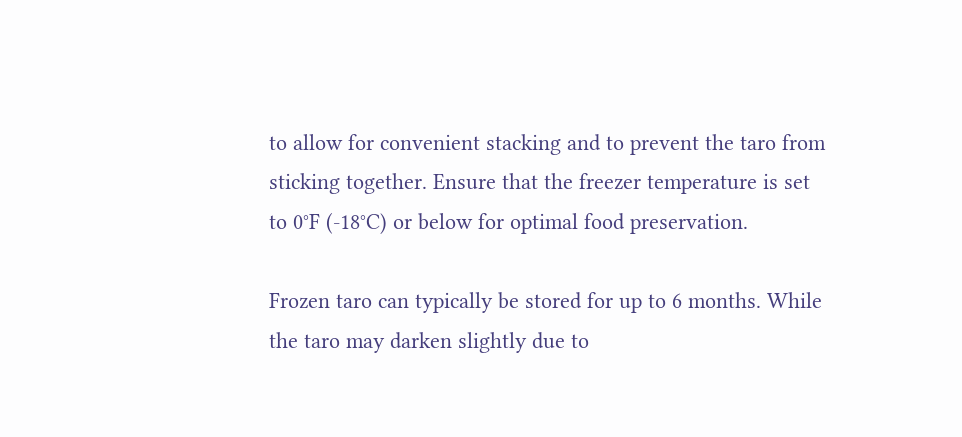to allow for convenient stacking and to prevent the taro from sticking together. Ensure that the freezer temperature is set to 0°F (-18°C) or below for optimal food preservation.

Frozen taro can typically be stored for up to 6 months. While the taro may darken slightly due to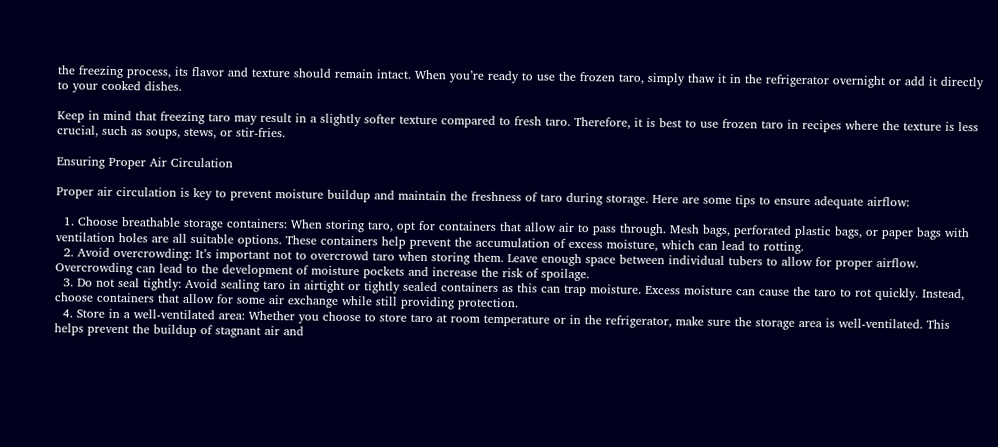the freezing process, its flavor and texture should remain intact. When you’re ready to use the frozen taro, simply thaw it in the refrigerator overnight or add it directly to your cooked dishes.

Keep in mind that freezing taro may result in a slightly softer texture compared to fresh taro. Therefore, it is best to use frozen taro in recipes where the texture is less crucial, such as soups, stews, or stir-fries.

Ensuring Proper Air Circulation

Proper air circulation is key to prevent moisture buildup and maintain the freshness of taro during storage. Here are some tips to ensure adequate airflow:

  1. Choose breathable storage containers: When storing taro, opt for containers that allow air to pass through. Mesh bags, perforated plastic bags, or paper bags with ventilation holes are all suitable options. These containers help prevent the accumulation of excess moisture, which can lead to rotting.
  2. Avoid overcrowding: It’s important not to overcrowd taro when storing them. Leave enough space between individual tubers to allow for proper airflow. Overcrowding can lead to the development of moisture pockets and increase the risk of spoilage.
  3. Do not seal tightly: Avoid sealing taro in airtight or tightly sealed containers as this can trap moisture. Excess moisture can cause the taro to rot quickly. Instead, choose containers that allow for some air exchange while still providing protection.
  4. Store in a well-ventilated area: Whether you choose to store taro at room temperature or in the refrigerator, make sure the storage area is well-ventilated. This helps prevent the buildup of stagnant air and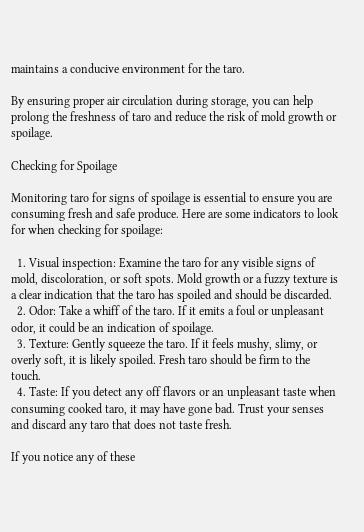maintains a conducive environment for the taro.

By ensuring proper air circulation during storage, you can help prolong the freshness of taro and reduce the risk of mold growth or spoilage.

Checking for Spoilage

Monitoring taro for signs of spoilage is essential to ensure you are consuming fresh and safe produce. Here are some indicators to look for when checking for spoilage:

  1. Visual inspection: Examine the taro for any visible signs of mold, discoloration, or soft spots. Mold growth or a fuzzy texture is a clear indication that the taro has spoiled and should be discarded.
  2. Odor: Take a whiff of the taro. If it emits a foul or unpleasant odor, it could be an indication of spoilage.
  3. Texture: Gently squeeze the taro. If it feels mushy, slimy, or overly soft, it is likely spoiled. Fresh taro should be firm to the touch.
  4. Taste: If you detect any off flavors or an unpleasant taste when consuming cooked taro, it may have gone bad. Trust your senses and discard any taro that does not taste fresh.

If you notice any of these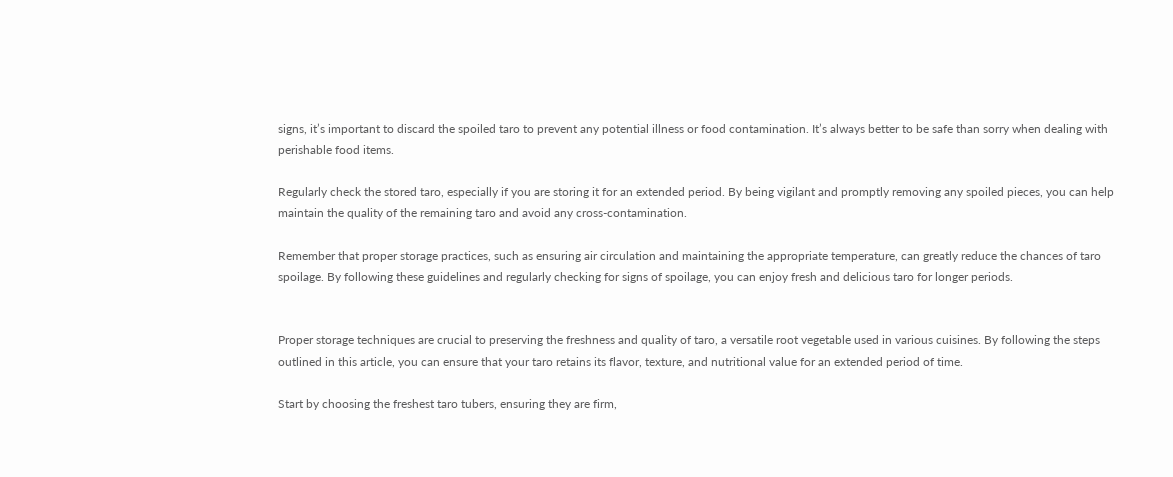signs, it’s important to discard the spoiled taro to prevent any potential illness or food contamination. It’s always better to be safe than sorry when dealing with perishable food items.

Regularly check the stored taro, especially if you are storing it for an extended period. By being vigilant and promptly removing any spoiled pieces, you can help maintain the quality of the remaining taro and avoid any cross-contamination.

Remember that proper storage practices, such as ensuring air circulation and maintaining the appropriate temperature, can greatly reduce the chances of taro spoilage. By following these guidelines and regularly checking for signs of spoilage, you can enjoy fresh and delicious taro for longer periods.


Proper storage techniques are crucial to preserving the freshness and quality of taro, a versatile root vegetable used in various cuisines. By following the steps outlined in this article, you can ensure that your taro retains its flavor, texture, and nutritional value for an extended period of time.

Start by choosing the freshest taro tubers, ensuring they are firm,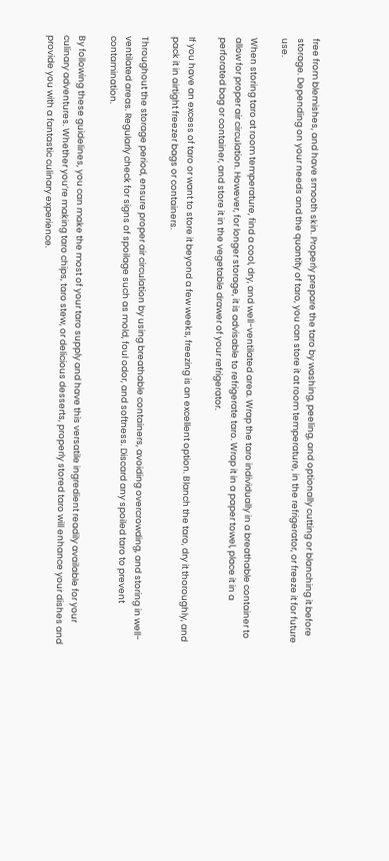free from blemishes, and have smooth skin. Properly prepare the taro by washing, peeling, and optionally cutting or blanching it before storage. Depending on your needs and the quantity of taro, you can store it at room temperature, in the refrigerator, or freeze it for future use.

When storing taro at room temperature, find a cool, dry, and well-ventilated area. Wrap the taro individually in a breathable container to allow for proper air circulation. However, for longer storage, it is advisable to refrigerate taro. Wrap it in a paper towel, place it in a perforated bag or container, and store it in the vegetable drawer of your refrigerator.

If you have an excess of taro or want to store it beyond a few weeks, freezing is an excellent option. Blanch the taro, dry it thoroughly, and pack it in airtight freezer bags or containers.

Throughout the storage period, ensure proper air circulation by using breathable containers, avoiding overcrowding, and storing in well-ventilated areas. Regularly check for signs of spoilage such as mold, foul odor, and softness. Discard any spoiled taro to prevent contamination.

By following these guidelines, you can make the most of your taro supply and have this versatile ingredient readily available for your culinary adventures. Whether you’re making taro chips, taro stew, or delicious desserts, properly stored taro will enhance your dishes and provide you with a fantastic culinary experience.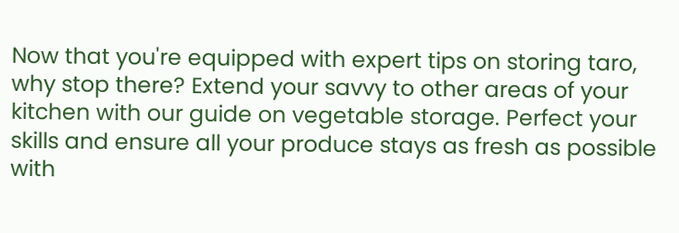Now that you're equipped with expert tips on storing taro, why stop there? Extend your savvy to other areas of your kitchen with our guide on vegetable storage. Perfect your skills and ensure all your produce stays as fresh as possible with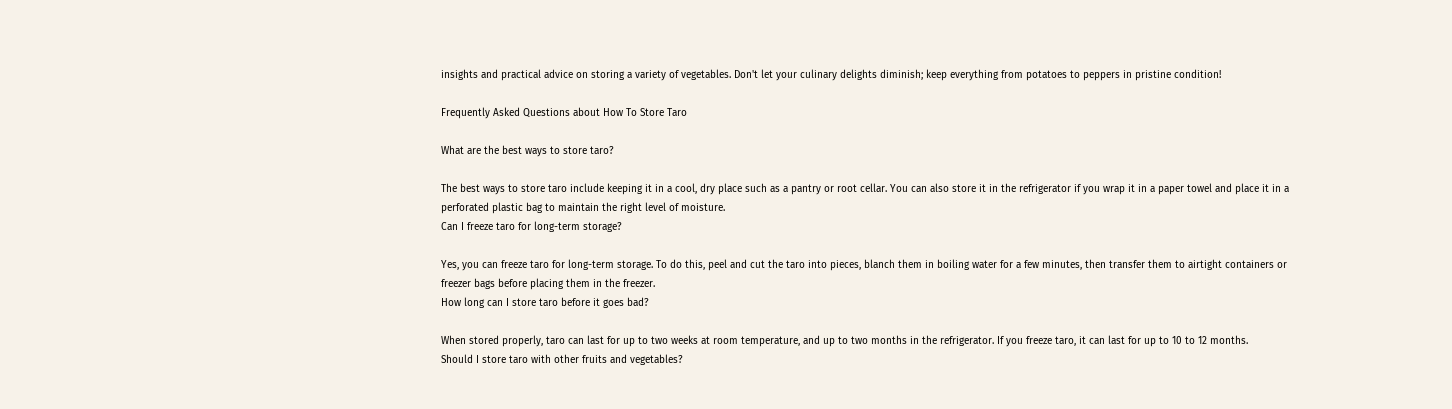insights and practical advice on storing a variety of vegetables. Don't let your culinary delights diminish; keep everything from potatoes to peppers in pristine condition!

Frequently Asked Questions about How To Store Taro

What are the best ways to store taro?

The best ways to store taro include keeping it in a cool, dry place such as a pantry or root cellar. You can also store it in the refrigerator if you wrap it in a paper towel and place it in a perforated plastic bag to maintain the right level of moisture.
Can I freeze taro for long-term storage?

Yes, you can freeze taro for long-term storage. To do this, peel and cut the taro into pieces, blanch them in boiling water for a few minutes, then transfer them to airtight containers or freezer bags before placing them in the freezer.
How long can I store taro before it goes bad?

When stored properly, taro can last for up to two weeks at room temperature, and up to two months in the refrigerator. If you freeze taro, it can last for up to 10 to 12 months.
Should I store taro with other fruits and vegetables?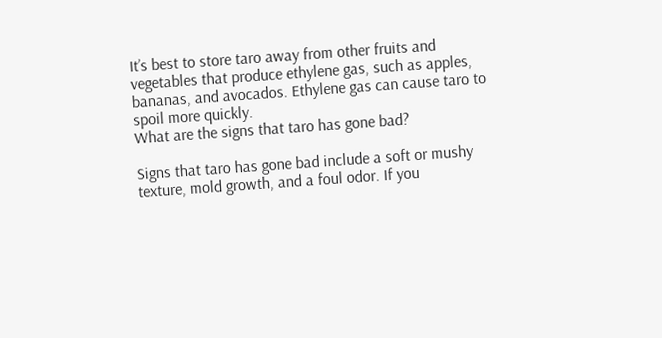It’s best to store taro away from other fruits and vegetables that produce ethylene gas, such as apples, bananas, and avocados. Ethylene gas can cause taro to spoil more quickly.
What are the signs that taro has gone bad?

Signs that taro has gone bad include a soft or mushy texture, mold growth, and a foul odor. If you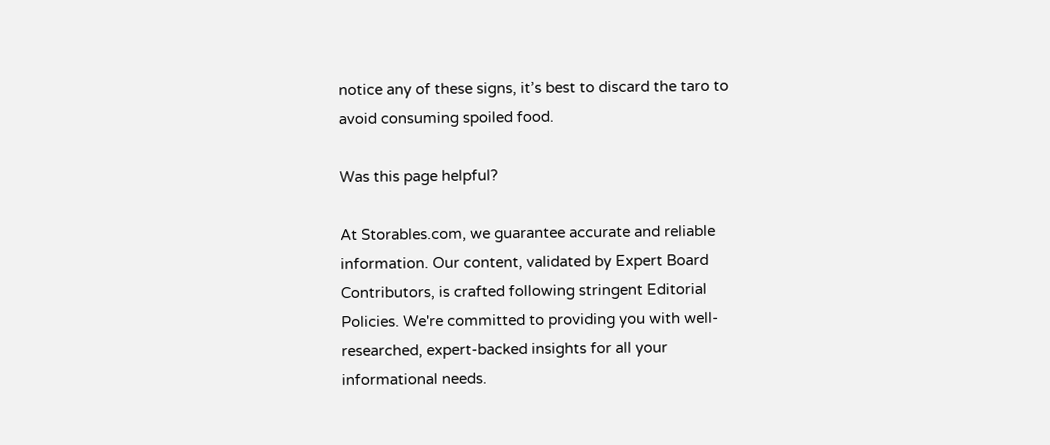notice any of these signs, it’s best to discard the taro to avoid consuming spoiled food.

Was this page helpful?

At Storables.com, we guarantee accurate and reliable information. Our content, validated by Expert Board Contributors, is crafted following stringent Editorial Policies. We're committed to providing you with well-researched, expert-backed insights for all your informational needs.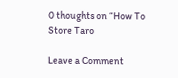0 thoughts on “How To Store Taro

Leave a Comment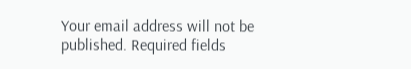Your email address will not be published. Required fields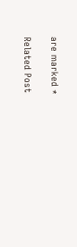are marked *

Related Post